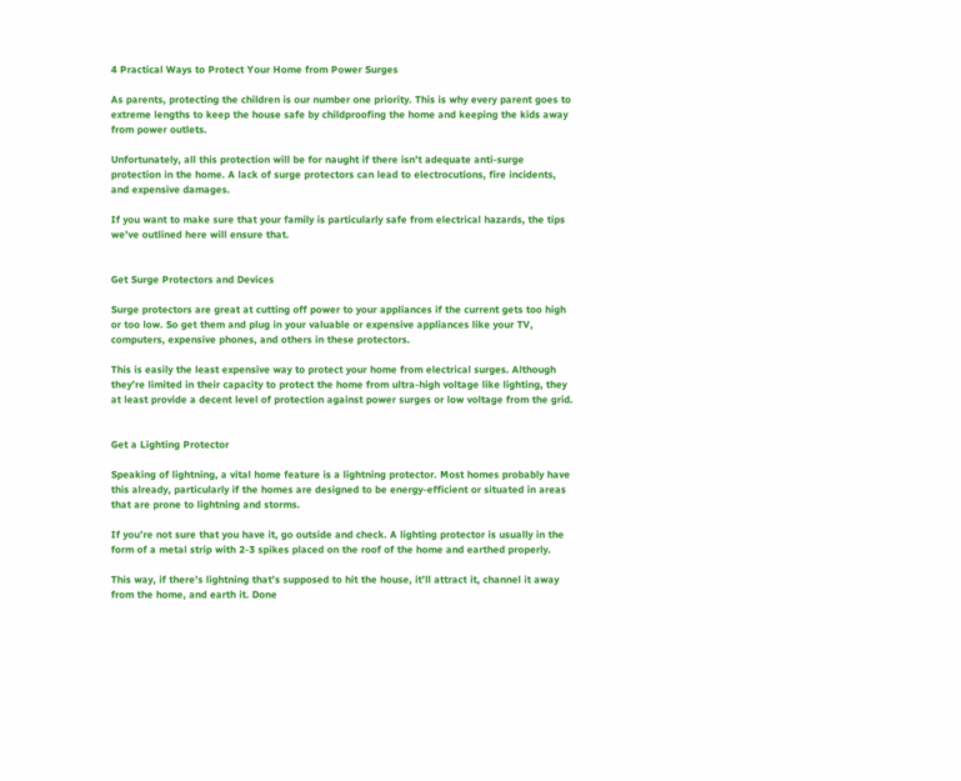4 Practical Ways to Protect Your Home from Power Surges

As parents, protecting the children is our number one priority. This is why every parent goes to extreme lengths to keep the house safe by childproofing the home and keeping the kids away from power outlets.

Unfortunately, all this protection will be for naught if there isn’t adequate anti-surge protection in the home. A lack of surge protectors can lead to electrocutions, fire incidents, and expensive damages.

If you want to make sure that your family is particularly safe from electrical hazards, the tips we’ve outlined here will ensure that.


Get Surge Protectors and Devices

Surge protectors are great at cutting off power to your appliances if the current gets too high or too low. So get them and plug in your valuable or expensive appliances like your TV, computers, expensive phones, and others in these protectors.

This is easily the least expensive way to protect your home from electrical surges. Although they’re limited in their capacity to protect the home from ultra-high voltage like lighting, they at least provide a decent level of protection against power surges or low voltage from the grid.


Get a Lighting Protector

Speaking of lightning, a vital home feature is a lightning protector. Most homes probably have this already, particularly if the homes are designed to be energy-efficient or situated in areas that are prone to lightning and storms.

If you’re not sure that you have it, go outside and check. A lighting protector is usually in the form of a metal strip with 2-3 spikes placed on the roof of the home and earthed properly.

This way, if there’s lightning that’s supposed to hit the house, it’ll attract it, channel it away from the home, and earth it. Done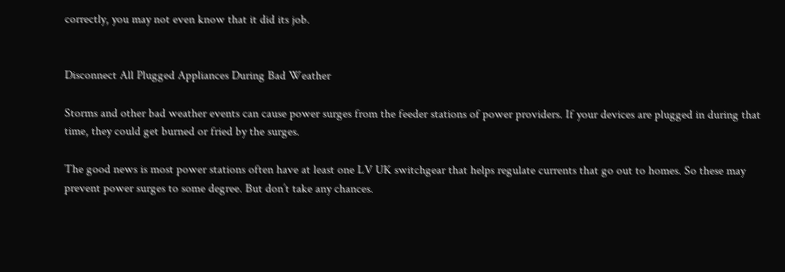correctly, you may not even know that it did its job.


Disconnect All Plugged Appliances During Bad Weather

Storms and other bad weather events can cause power surges from the feeder stations of power providers. If your devices are plugged in during that time, they could get burned or fried by the surges.

The good news is most power stations often have at least one LV UK switchgear that helps regulate currents that go out to homes. So these may prevent power surges to some degree. But don’t take any chances.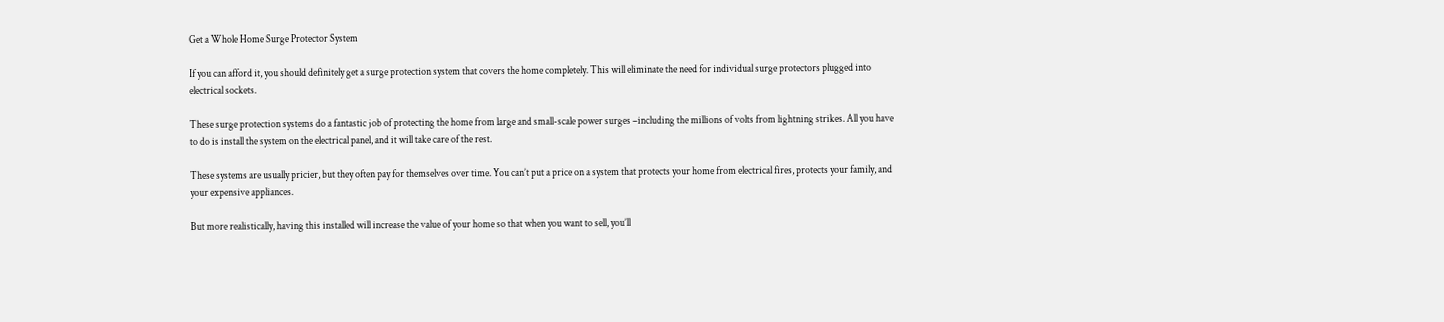Get a Whole Home Surge Protector System

If you can afford it, you should definitely get a surge protection system that covers the home completely. This will eliminate the need for individual surge protectors plugged into electrical sockets.

These surge protection systems do a fantastic job of protecting the home from large and small-scale power surges –including the millions of volts from lightning strikes. All you have to do is install the system on the electrical panel, and it will take care of the rest.

These systems are usually pricier, but they often pay for themselves over time. You can’t put a price on a system that protects your home from electrical fires, protects your family, and your expensive appliances.

But more realistically, having this installed will increase the value of your home so that when you want to sell, you’ll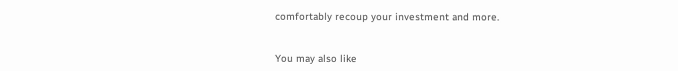comfortably recoup your investment and more.


You may also like